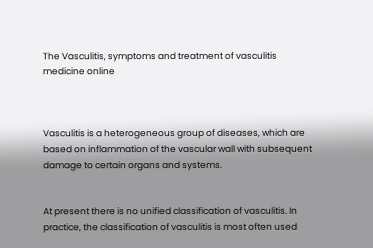The Vasculitis, symptoms and treatment of vasculitis
medicine online



Vasculitis is a heterogeneous group of diseases, which are based on inflammation of the vascular wall with subsequent damage to certain organs and systems.


At present there is no unified classification of vasculitis. In practice, the classification of vasculitis is most often used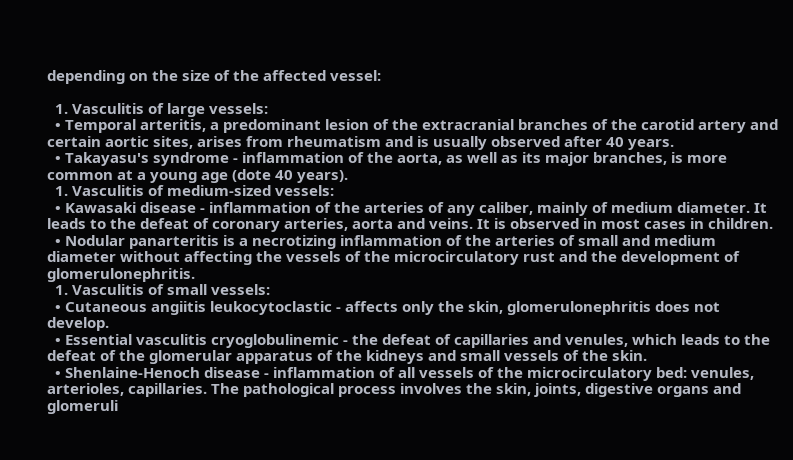depending on the size of the affected vessel:

  1. Vasculitis of large vessels:
  • Temporal arteritis, a predominant lesion of the extracranial branches of the carotid artery and certain aortic sites, arises from rheumatism and is usually observed after 40 years.
  • Takayasu's syndrome - inflammation of the aorta, as well as its major branches, is more common at a young age (dote 40 years).
  1. Vasculitis of medium-sized vessels:
  • Kawasaki disease - inflammation of the arteries of any caliber, mainly of medium diameter. It leads to the defeat of coronary arteries, aorta and veins. It is observed in most cases in children.
  • Nodular panarteritis is a necrotizing inflammation of the arteries of small and medium diameter without affecting the vessels of the microcirculatory rust and the development of glomerulonephritis.
  1. Vasculitis of small vessels:
  • Cutaneous angiitis leukocytoclastic - affects only the skin, glomerulonephritis does not develop.
  • Essential vasculitis cryoglobulinemic - the defeat of capillaries and venules, which leads to the defeat of the glomerular apparatus of the kidneys and small vessels of the skin.
  • Shenlaine-Henoch disease - inflammation of all vessels of the microcirculatory bed: venules, arterioles, capillaries. The pathological process involves the skin, joints, digestive organs and glomeruli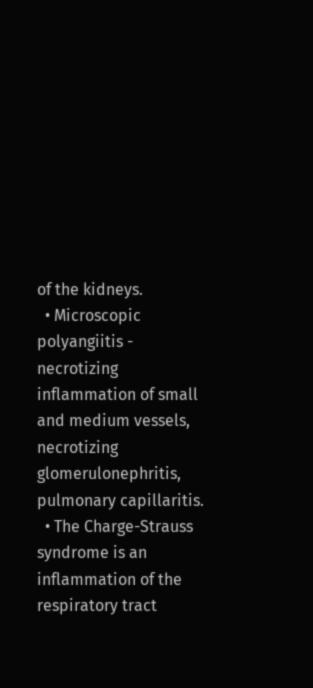of the kidneys.
  • Microscopic polyangiitis - necrotizing inflammation of small and medium vessels, necrotizing glomerulonephritis, pulmonary capillaritis.
  • The Charge-Strauss syndrome is an inflammation of the respiratory tract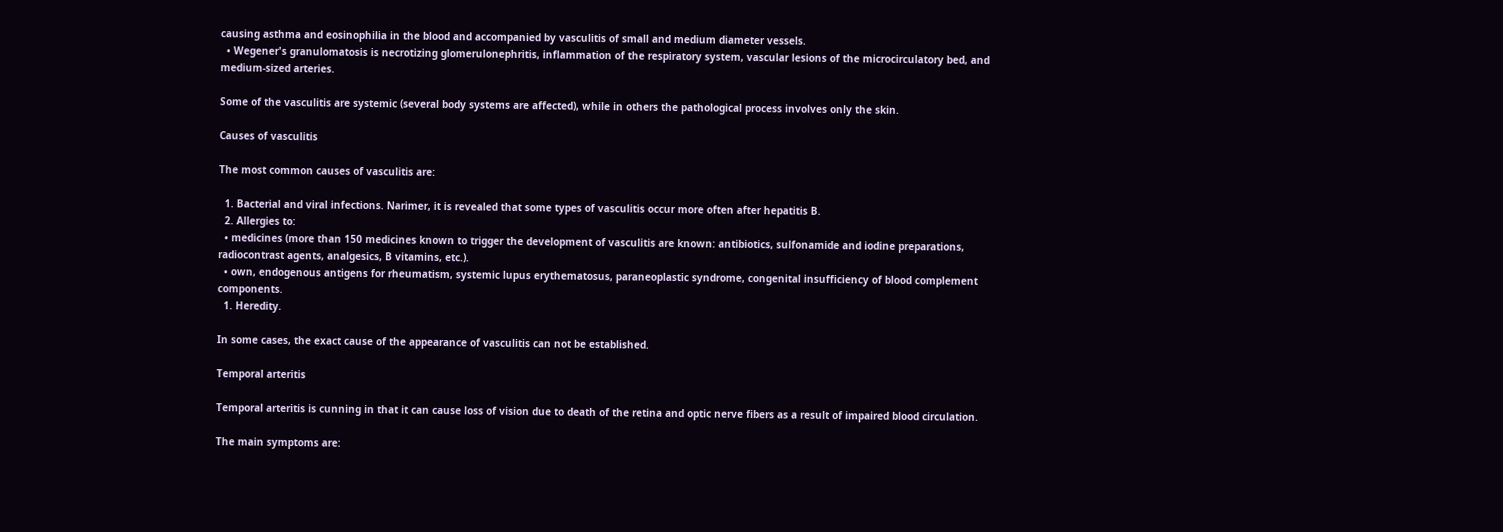causing asthma and eosinophilia in the blood and accompanied by vasculitis of small and medium diameter vessels.
  • Wegener's granulomatosis is necrotizing glomerulonephritis, inflammation of the respiratory system, vascular lesions of the microcirculatory bed, and medium-sized arteries.

Some of the vasculitis are systemic (several body systems are affected), while in others the pathological process involves only the skin.

Causes of vasculitis

The most common causes of vasculitis are:

  1. Bacterial and viral infections. Narimer, it is revealed that some types of vasculitis occur more often after hepatitis B.
  2. Allergies to:
  • medicines (more than 150 medicines known to trigger the development of vasculitis are known: antibiotics, sulfonamide and iodine preparations, radiocontrast agents, analgesics, B vitamins, etc.).
  • own, endogenous antigens for rheumatism, systemic lupus erythematosus, paraneoplastic syndrome, congenital insufficiency of blood complement components.
  1. Heredity.

In some cases, the exact cause of the appearance of vasculitis can not be established.

Temporal arteritis

Temporal arteritis is cunning in that it can cause loss of vision due to death of the retina and optic nerve fibers as a result of impaired blood circulation.

The main symptoms are: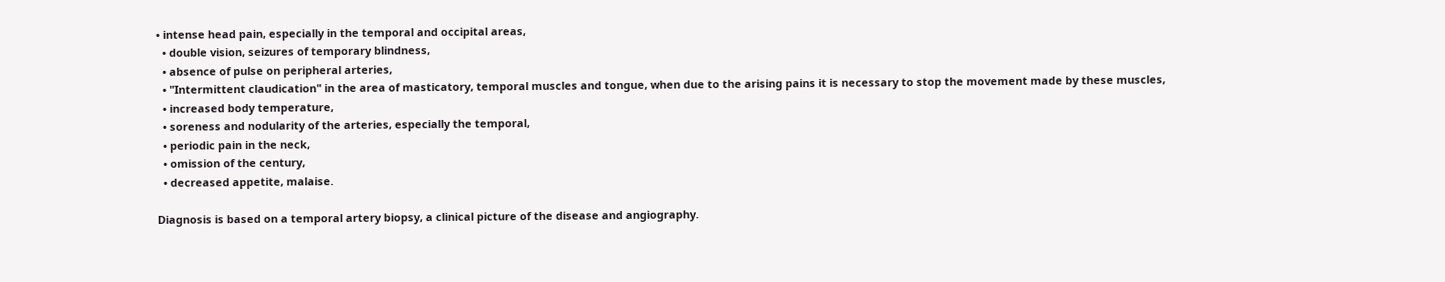• intense head pain, especially in the temporal and occipital areas,
  • double vision, seizures of temporary blindness,
  • absence of pulse on peripheral arteries,
  • "Intermittent claudication" in the area of masticatory, temporal muscles and tongue, when due to the arising pains it is necessary to stop the movement made by these muscles,
  • increased body temperature,
  • soreness and nodularity of the arteries, especially the temporal,
  • periodic pain in the neck,
  • omission of the century,
  • decreased appetite, malaise.

Diagnosis is based on a temporal artery biopsy, a clinical picture of the disease and angiography.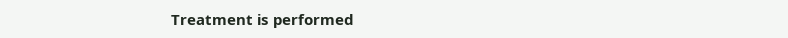Treatment is performed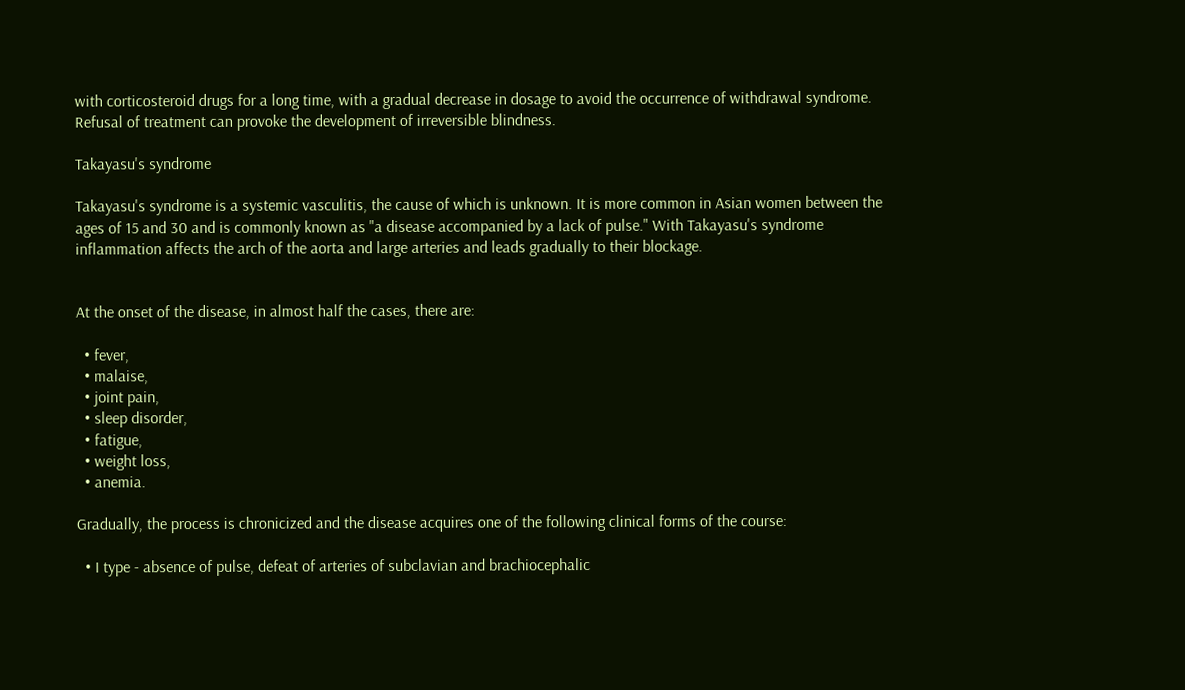with corticosteroid drugs for a long time, with a gradual decrease in dosage to avoid the occurrence of withdrawal syndrome. Refusal of treatment can provoke the development of irreversible blindness.

Takayasu's syndrome

Takayasu's syndrome is a systemic vasculitis, the cause of which is unknown. It is more common in Asian women between the ages of 15 and 30 and is commonly known as "a disease accompanied by a lack of pulse." With Takayasu's syndrome inflammation affects the arch of the aorta and large arteries and leads gradually to their blockage.


At the onset of the disease, in almost half the cases, there are:

  • fever,
  • malaise,
  • joint pain,
  • sleep disorder,
  • fatigue,
  • weight loss,
  • anemia.

Gradually, the process is chronicized and the disease acquires one of the following clinical forms of the course:

  • I type - absence of pulse, defeat of arteries of subclavian and brachiocephalic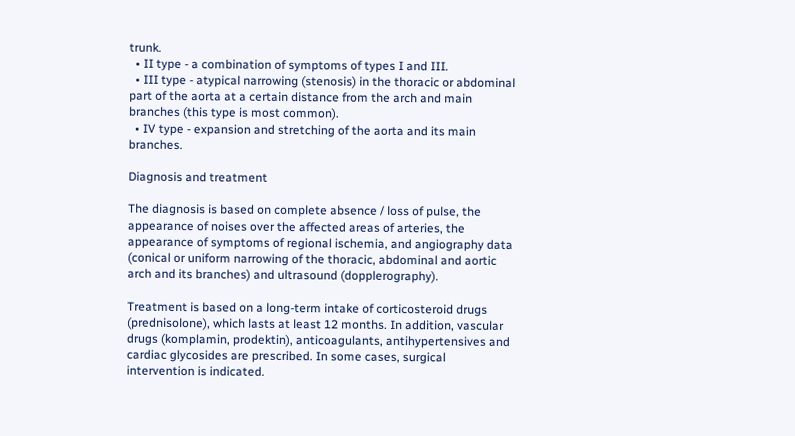trunk.
  • II type - a combination of symptoms of types I and III.
  • III type - atypical narrowing (stenosis) in the thoracic or abdominal part of the aorta at a certain distance from the arch and main branches (this type is most common).
  • IV type - expansion and stretching of the aorta and its main branches.

Diagnosis and treatment

The diagnosis is based on complete absence / loss of pulse, the appearance of noises over the affected areas of arteries, the appearance of symptoms of regional ischemia, and angiography data (conical or uniform narrowing of the thoracic, abdominal and aortic arch and its branches) and ultrasound (dopplerography).

Treatment is based on a long-term intake of corticosteroid drugs (prednisolone), which lasts at least 12 months. In addition, vascular drugs (komplamin, prodektin), anticoagulants, antihypertensives and cardiac glycosides are prescribed. In some cases, surgical intervention is indicated.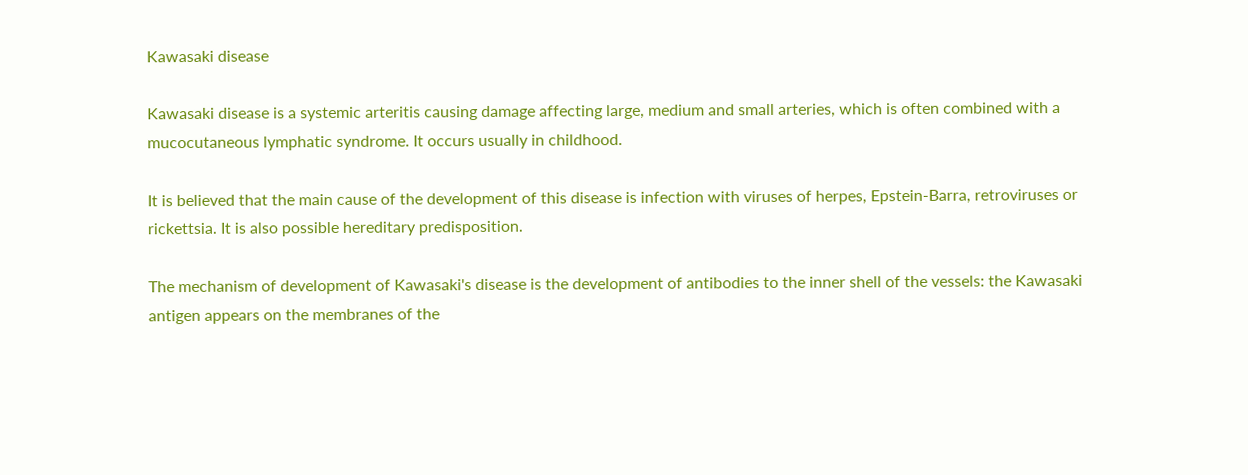Kawasaki disease

Kawasaki disease is a systemic arteritis causing damage affecting large, medium and small arteries, which is often combined with a mucocutaneous lymphatic syndrome. It occurs usually in childhood.

It is believed that the main cause of the development of this disease is infection with viruses of herpes, Epstein-Barra, retroviruses or rickettsia. It is also possible hereditary predisposition.

The mechanism of development of Kawasaki's disease is the development of antibodies to the inner shell of the vessels: the Kawasaki antigen appears on the membranes of the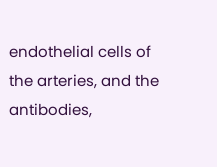endothelial cells of the arteries, and the antibodies,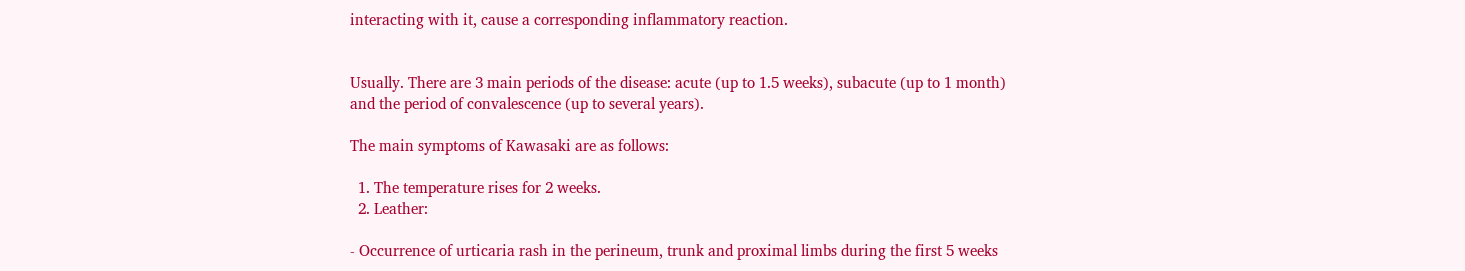interacting with it, cause a corresponding inflammatory reaction.


Usually. There are 3 main periods of the disease: acute (up to 1.5 weeks), subacute (up to 1 month) and the period of convalescence (up to several years).

The main symptoms of Kawasaki are as follows:

  1. The temperature rises for 2 weeks.
  2. Leather:

- Occurrence of urticaria rash in the perineum, trunk and proximal limbs during the first 5 weeks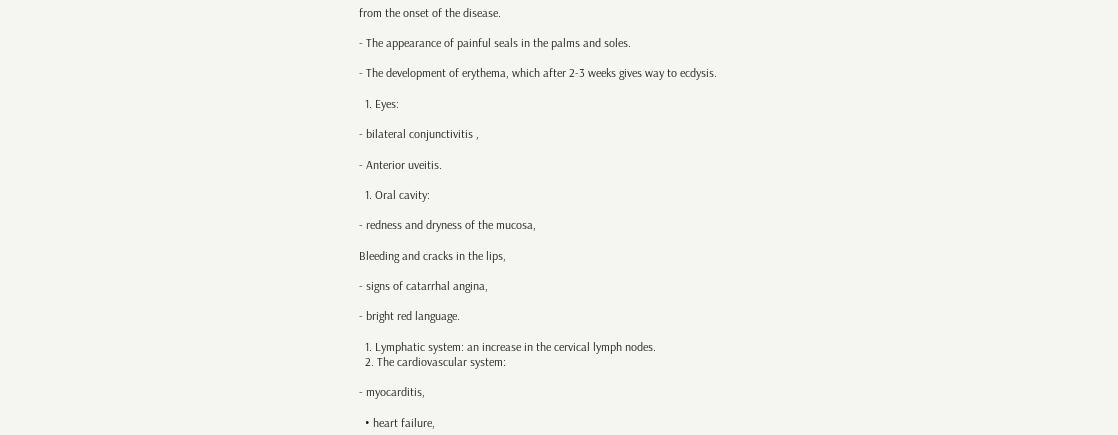from the onset of the disease.

- The appearance of painful seals in the palms and soles.

- The development of erythema, which after 2-3 weeks gives way to ecdysis.

  1. Eyes:

- bilateral conjunctivitis ,

- Anterior uveitis.

  1. Oral cavity:

- redness and dryness of the mucosa,

Bleeding and cracks in the lips,

- signs of catarrhal angina,

- bright red language.

  1. Lymphatic system: an increase in the cervical lymph nodes.
  2. The cardiovascular system:

- myocarditis,

  • heart failure,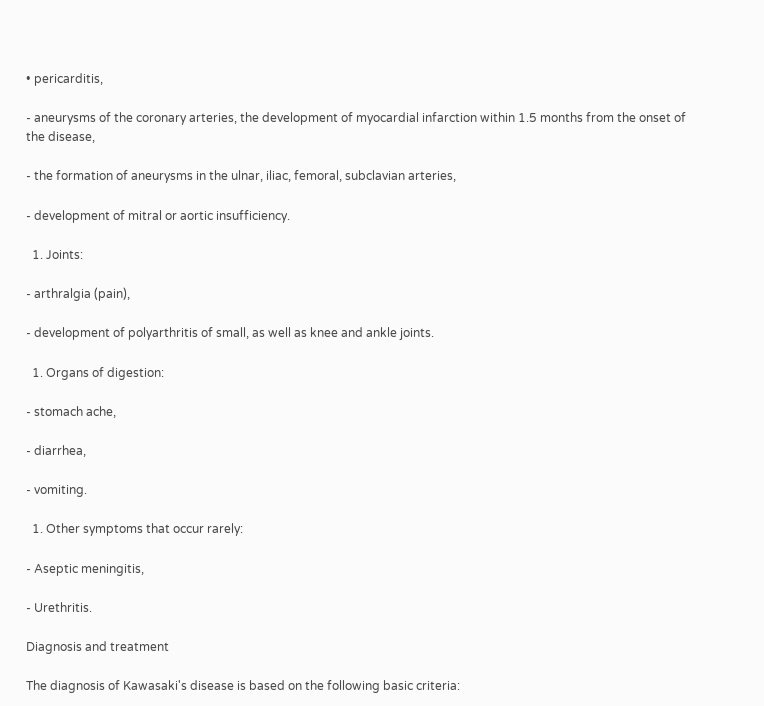• pericarditis,

- aneurysms of the coronary arteries, the development of myocardial infarction within 1.5 months from the onset of the disease,

- the formation of aneurysms in the ulnar, iliac, femoral, subclavian arteries,

- development of mitral or aortic insufficiency.

  1. Joints:

- arthralgia (pain),

- development of polyarthritis of small, as well as knee and ankle joints.

  1. Organs of digestion:

- stomach ache,

- diarrhea,

- vomiting.

  1. Other symptoms that occur rarely:

- Aseptic meningitis,

- Urethritis.

Diagnosis and treatment

The diagnosis of Kawasaki's disease is based on the following basic criteria: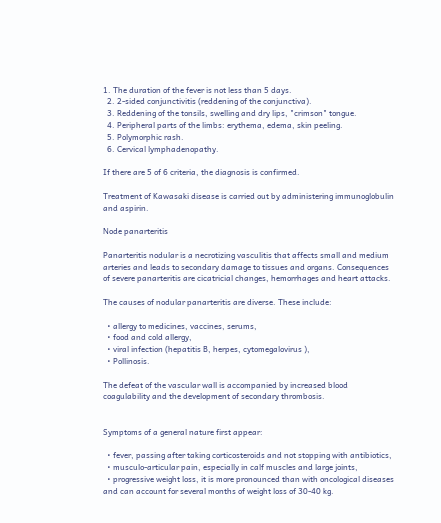1. The duration of the fever is not less than 5 days.
  2. 2-sided conjunctivitis (reddening of the conjunctiva).
  3. Reddening of the tonsils, swelling and dry lips, "crimson" tongue.
  4. Peripheral parts of the limbs: erythema, edema, skin peeling.
  5. Polymorphic rash.
  6. Cervical lymphadenopathy.

If there are 5 of 6 criteria, the diagnosis is confirmed.

Treatment of Kawasaki disease is carried out by administering immunoglobulin and aspirin.

Node panarteritis

Panarteritis nodular is a necrotizing vasculitis that affects small and medium arteries and leads to secondary damage to tissues and organs. Consequences of severe panarteritis are cicatricial changes, hemorrhages and heart attacks.

The causes of nodular panarteritis are diverse. These include:

  • allergy to medicines, vaccines, serums,
  • food and cold allergy,
  • viral infection (hepatitis B, herpes, cytomegalovirus ),
  • Pollinosis.

The defeat of the vascular wall is accompanied by increased blood coagulability and the development of secondary thrombosis.


Symptoms of a general nature first appear:

  • fever, passing after taking corticosteroids and not stopping with antibiotics,
  • musculo-articular pain, especially in calf muscles and large joints,
  • progressive weight loss, it is more pronounced than with oncological diseases and can account for several months of weight loss of 30-40 kg.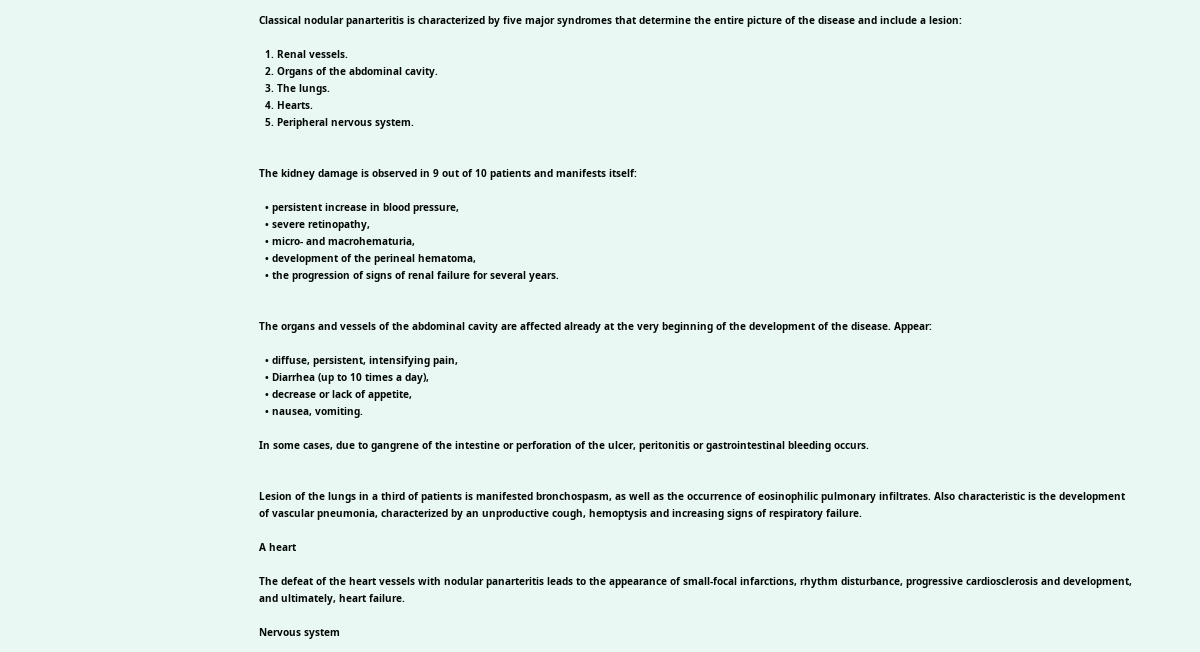Classical nodular panarteritis is characterized by five major syndromes that determine the entire picture of the disease and include a lesion:

  1. Renal vessels.
  2. Organs of the abdominal cavity.
  3. The lungs.
  4. Hearts.
  5. Peripheral nervous system.


The kidney damage is observed in 9 out of 10 patients and manifests itself:

  • persistent increase in blood pressure,
  • severe retinopathy,
  • micro- and macrohematuria,
  • development of the perineal hematoma,
  • the progression of signs of renal failure for several years.


The organs and vessels of the abdominal cavity are affected already at the very beginning of the development of the disease. Appear:

  • diffuse, persistent, intensifying pain,
  • Diarrhea (up to 10 times a day),
  • decrease or lack of appetite,
  • nausea, vomiting.

In some cases, due to gangrene of the intestine or perforation of the ulcer, peritonitis or gastrointestinal bleeding occurs.


Lesion of the lungs in a third of patients is manifested bronchospasm, as well as the occurrence of eosinophilic pulmonary infiltrates. Also characteristic is the development of vascular pneumonia, characterized by an unproductive cough, hemoptysis and increasing signs of respiratory failure.

A heart

The defeat of the heart vessels with nodular panarteritis leads to the appearance of small-focal infarctions, rhythm disturbance, progressive cardiosclerosis and development, and ultimately, heart failure.

Nervous system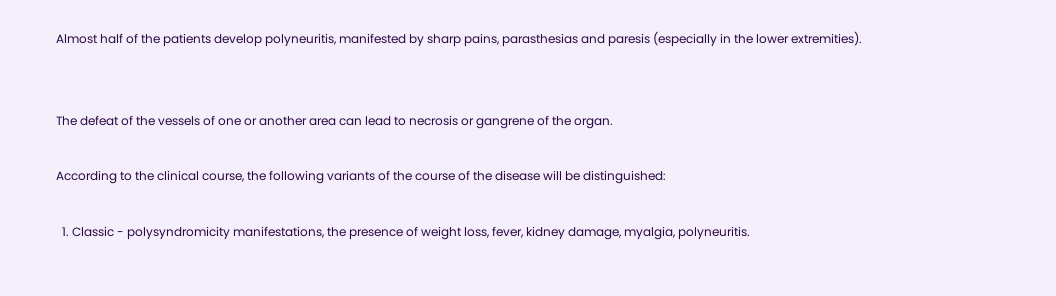Almost half of the patients develop polyneuritis, manifested by sharp pains, parasthesias and paresis (especially in the lower extremities).


The defeat of the vessels of one or another area can lead to necrosis or gangrene of the organ.

According to the clinical course, the following variants of the course of the disease will be distinguished:

  1. Classic - polysyndromicity manifestations, the presence of weight loss, fever, kidney damage, myalgia, polyneuritis.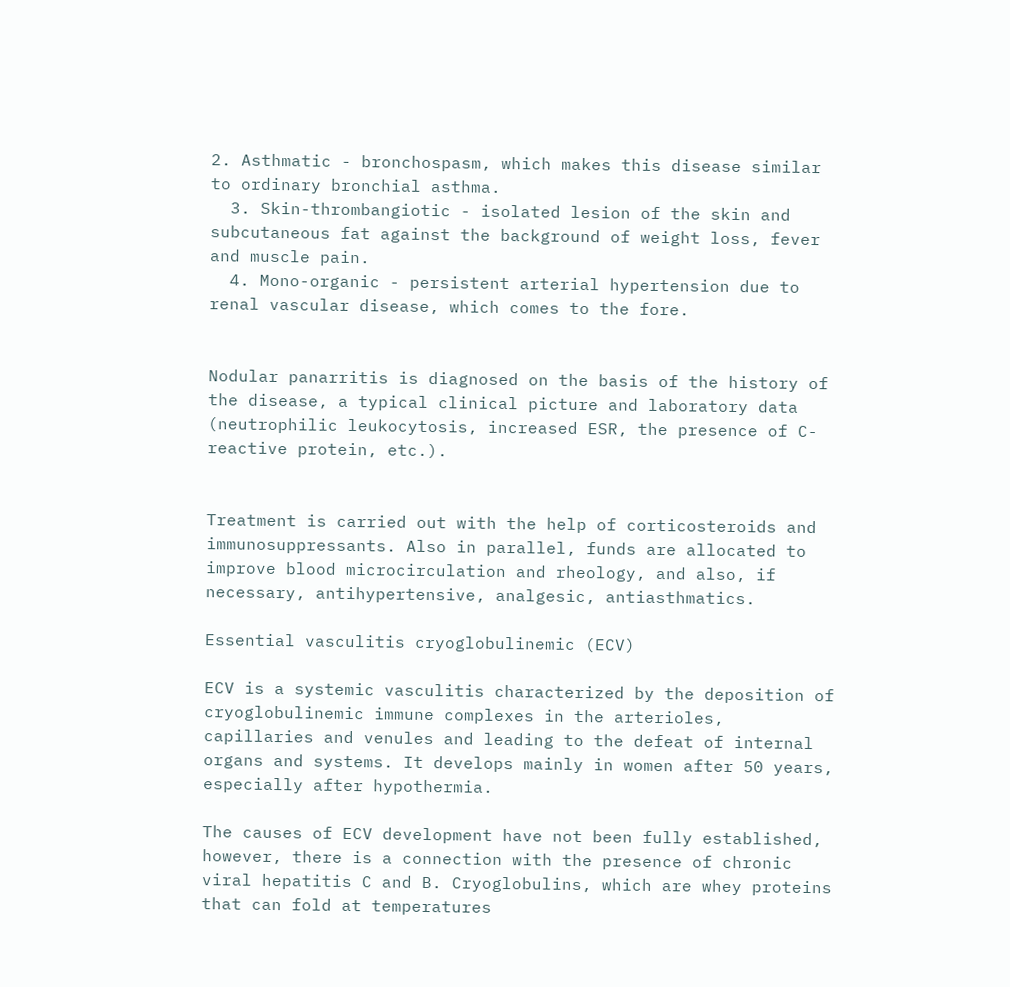2. Asthmatic - bronchospasm, which makes this disease similar to ordinary bronchial asthma.
  3. Skin-thrombangiotic - isolated lesion of the skin and subcutaneous fat against the background of weight loss, fever and muscle pain.
  4. Mono-organic - persistent arterial hypertension due to renal vascular disease, which comes to the fore.


Nodular panarritis is diagnosed on the basis of the history of the disease, a typical clinical picture and laboratory data (neutrophilic leukocytosis, increased ESR, the presence of C-reactive protein, etc.).


Treatment is carried out with the help of corticosteroids and immunosuppressants. Also in parallel, funds are allocated to improve blood microcirculation and rheology, and also, if necessary, antihypertensive, analgesic, antiasthmatics.

Essential vasculitis cryoglobulinemic (ECV)

ECV is a systemic vasculitis characterized by the deposition of cryoglobulinemic immune complexes in the arterioles, capillaries and venules and leading to the defeat of internal organs and systems. It develops mainly in women after 50 years, especially after hypothermia.

The causes of ECV development have not been fully established, however, there is a connection with the presence of chronic viral hepatitis C and B. Cryoglobulins, which are whey proteins that can fold at temperatures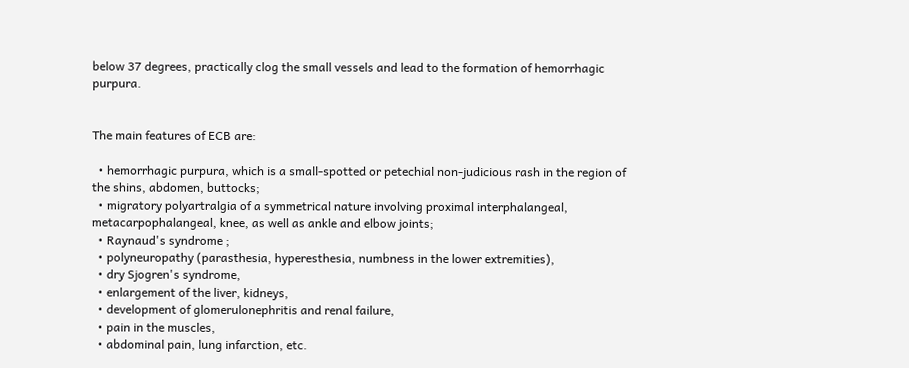below 37 degrees, practically clog the small vessels and lead to the formation of hemorrhagic purpura.


The main features of ECB are:

  • hemorrhagic purpura, which is a small-spotted or petechial non-judicious rash in the region of the shins, abdomen, buttocks;
  • migratory polyartralgia of a symmetrical nature involving proximal interphalangeal, metacarpophalangeal, knee, as well as ankle and elbow joints;
  • Raynaud's syndrome ;
  • polyneuropathy (parasthesia, hyperesthesia, numbness in the lower extremities),
  • dry Sjogren's syndrome,
  • enlargement of the liver, kidneys,
  • development of glomerulonephritis and renal failure,
  • pain in the muscles,
  • abdominal pain, lung infarction, etc.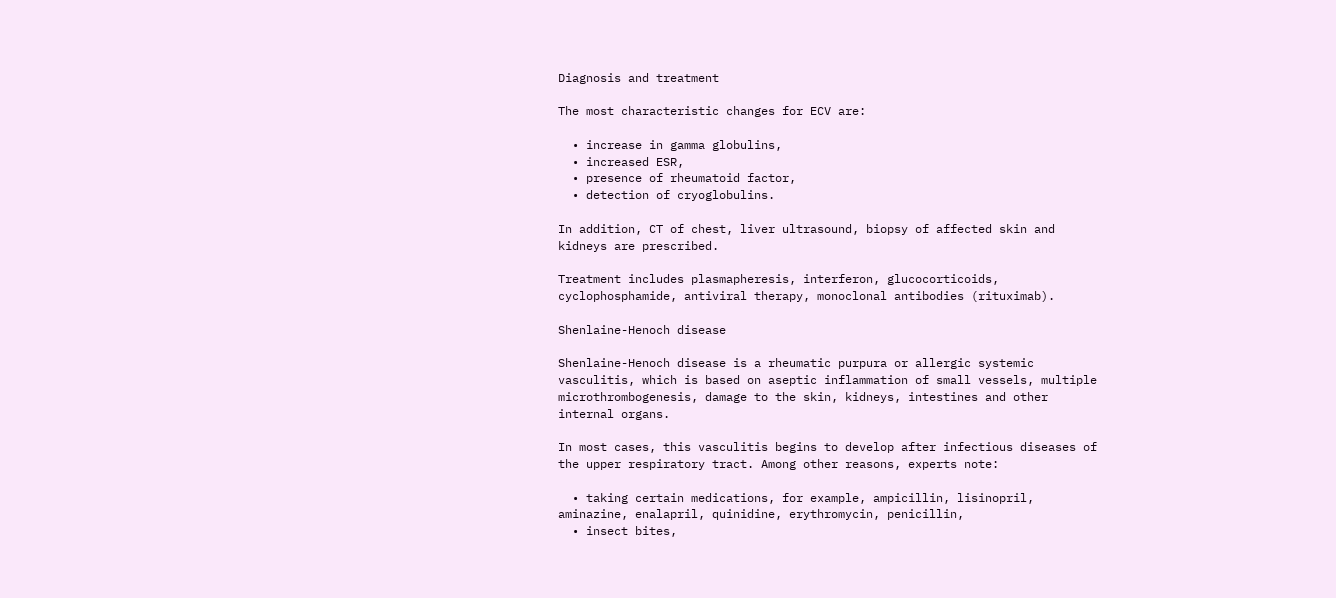Diagnosis and treatment

The most characteristic changes for ECV are:

  • increase in gamma globulins,
  • increased ESR,
  • presence of rheumatoid factor,
  • detection of cryoglobulins.

In addition, CT of chest, liver ultrasound, biopsy of affected skin and kidneys are prescribed.

Treatment includes plasmapheresis, interferon, glucocorticoids, cyclophosphamide, antiviral therapy, monoclonal antibodies (rituximab).

Shenlaine-Henoch disease

Shenlaine-Henoch disease is a rheumatic purpura or allergic systemic vasculitis, which is based on aseptic inflammation of small vessels, multiple microthrombogenesis, damage to the skin, kidneys, intestines and other internal organs.

In most cases, this vasculitis begins to develop after infectious diseases of the upper respiratory tract. Among other reasons, experts note:

  • taking certain medications, for example, ampicillin, lisinopril, aminazine, enalapril, quinidine, erythromycin, penicillin,
  • insect bites,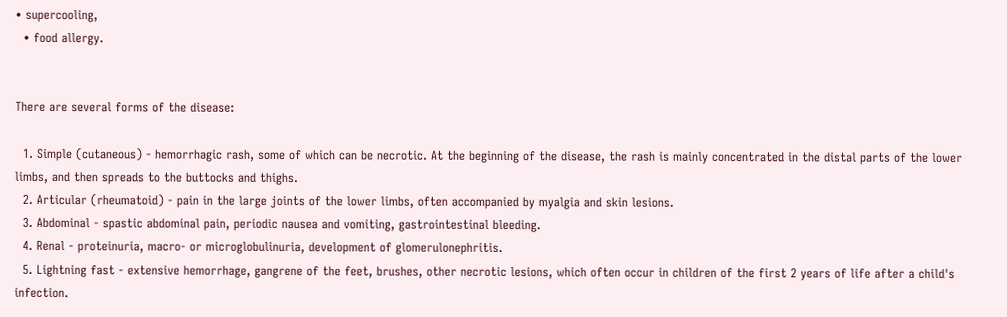• supercooling,
  • food allergy.


There are several forms of the disease:

  1. Simple (cutaneous) - hemorrhagic rash, some of which can be necrotic. At the beginning of the disease, the rash is mainly concentrated in the distal parts of the lower limbs, and then spreads to the buttocks and thighs.
  2. Articular (rheumatoid) - pain in the large joints of the lower limbs, often accompanied by myalgia and skin lesions.
  3. Abdominal - spastic abdominal pain, periodic nausea and vomiting, gastrointestinal bleeding.
  4. Renal - proteinuria, macro- or microglobulinuria, development of glomerulonephritis.
  5. Lightning fast - extensive hemorrhage, gangrene of the feet, brushes, other necrotic lesions, which often occur in children of the first 2 years of life after a child's infection.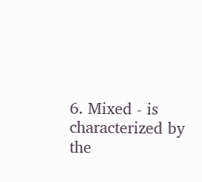6. Mixed - is characterized by the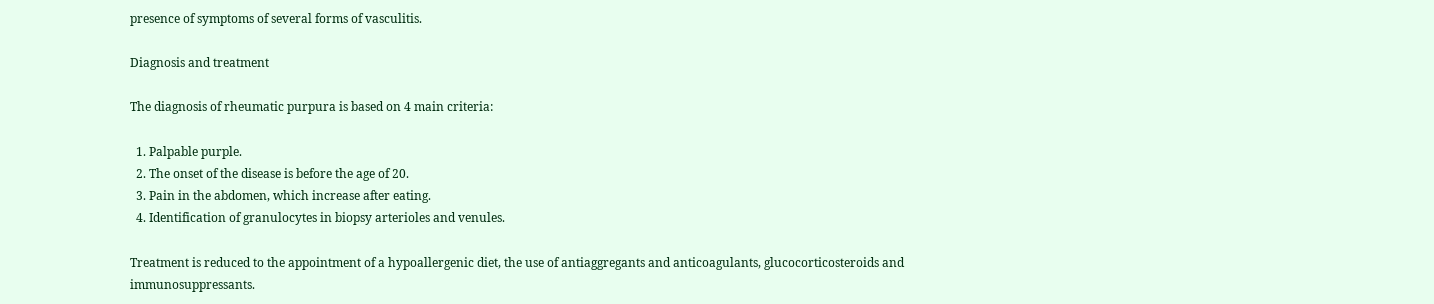presence of symptoms of several forms of vasculitis.

Diagnosis and treatment

The diagnosis of rheumatic purpura is based on 4 main criteria:

  1. Palpable purple.
  2. The onset of the disease is before the age of 20.
  3. Pain in the abdomen, which increase after eating.
  4. Identification of granulocytes in biopsy arterioles and venules.

Treatment is reduced to the appointment of a hypoallergenic diet, the use of antiaggregants and anticoagulants, glucocorticosteroids and immunosuppressants.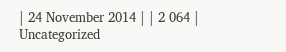| 24 November 2014 | | 2 064 | Uncategorized